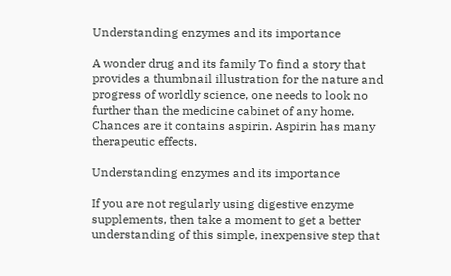Understanding enzymes and its importance

A wonder drug and its family To find a story that provides a thumbnail illustration for the nature and progress of worldly science, one needs to look no further than the medicine cabinet of any home. Chances are it contains aspirin. Aspirin has many therapeutic effects.

Understanding enzymes and its importance

If you are not regularly using digestive enzyme supplements, then take a moment to get a better understanding of this simple, inexpensive step that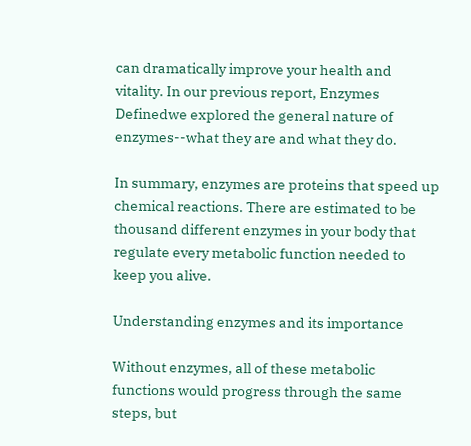can dramatically improve your health and vitality. In our previous report, Enzymes Definedwe explored the general nature of enzymes--what they are and what they do.

In summary, enzymes are proteins that speed up chemical reactions. There are estimated to be thousand different enzymes in your body that regulate every metabolic function needed to keep you alive.

Understanding enzymes and its importance

Without enzymes, all of these metabolic functions would progress through the same steps, but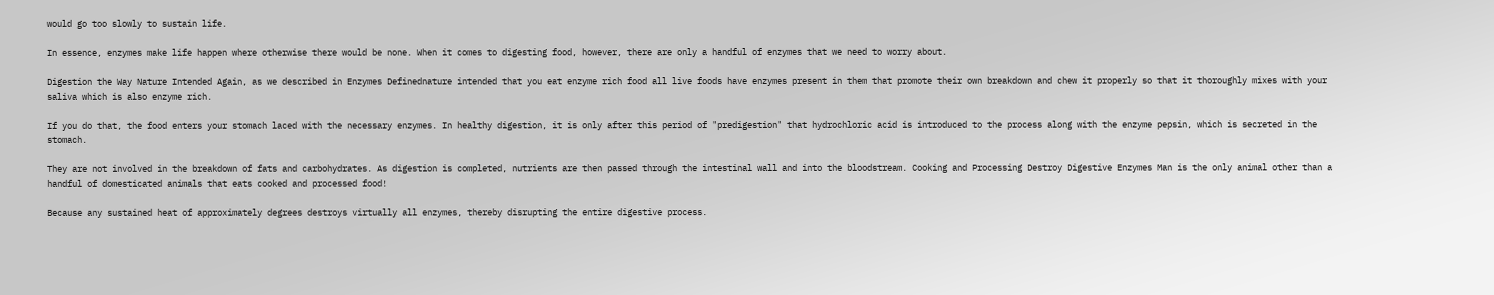would go too slowly to sustain life.

In essence, enzymes make life happen where otherwise there would be none. When it comes to digesting food, however, there are only a handful of enzymes that we need to worry about.

Digestion the Way Nature Intended Again, as we described in Enzymes Definednature intended that you eat enzyme rich food all live foods have enzymes present in them that promote their own breakdown and chew it properly so that it thoroughly mixes with your saliva which is also enzyme rich.

If you do that, the food enters your stomach laced with the necessary enzymes. In healthy digestion, it is only after this period of "predigestion" that hydrochloric acid is introduced to the process along with the enzyme pepsin, which is secreted in the stomach.

They are not involved in the breakdown of fats and carbohydrates. As digestion is completed, nutrients are then passed through the intestinal wall and into the bloodstream. Cooking and Processing Destroy Digestive Enzymes Man is the only animal other than a handful of domesticated animals that eats cooked and processed food!

Because any sustained heat of approximately degrees destroys virtually all enzymes, thereby disrupting the entire digestive process.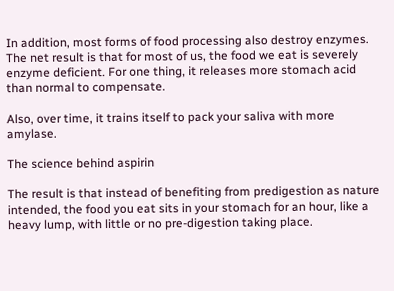In addition, most forms of food processing also destroy enzymes. The net result is that for most of us, the food we eat is severely enzyme deficient. For one thing, it releases more stomach acid than normal to compensate.

Also, over time, it trains itself to pack your saliva with more amylase.

The science behind aspirin

The result is that instead of benefiting from predigestion as nature intended, the food you eat sits in your stomach for an hour, like a heavy lump, with little or no pre-digestion taking place.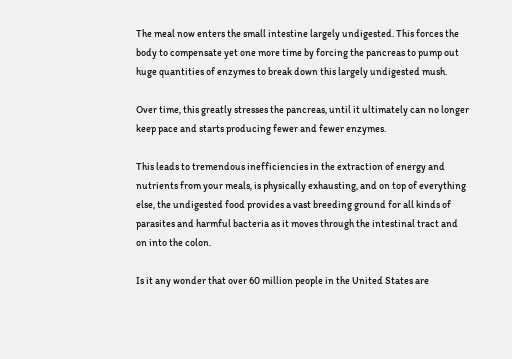The meal now enters the small intestine largely undigested. This forces the body to compensate yet one more time by forcing the pancreas to pump out huge quantities of enzymes to break down this largely undigested mush.

Over time, this greatly stresses the pancreas, until it ultimately can no longer keep pace and starts producing fewer and fewer enzymes.

This leads to tremendous inefficiencies in the extraction of energy and nutrients from your meals, is physically exhausting, and on top of everything else, the undigested food provides a vast breeding ground for all kinds of parasites and harmful bacteria as it moves through the intestinal tract and on into the colon.

Is it any wonder that over 60 million people in the United States are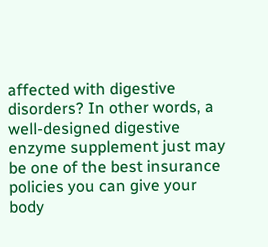affected with digestive disorders? In other words, a well-designed digestive enzyme supplement just may be one of the best insurance policies you can give your body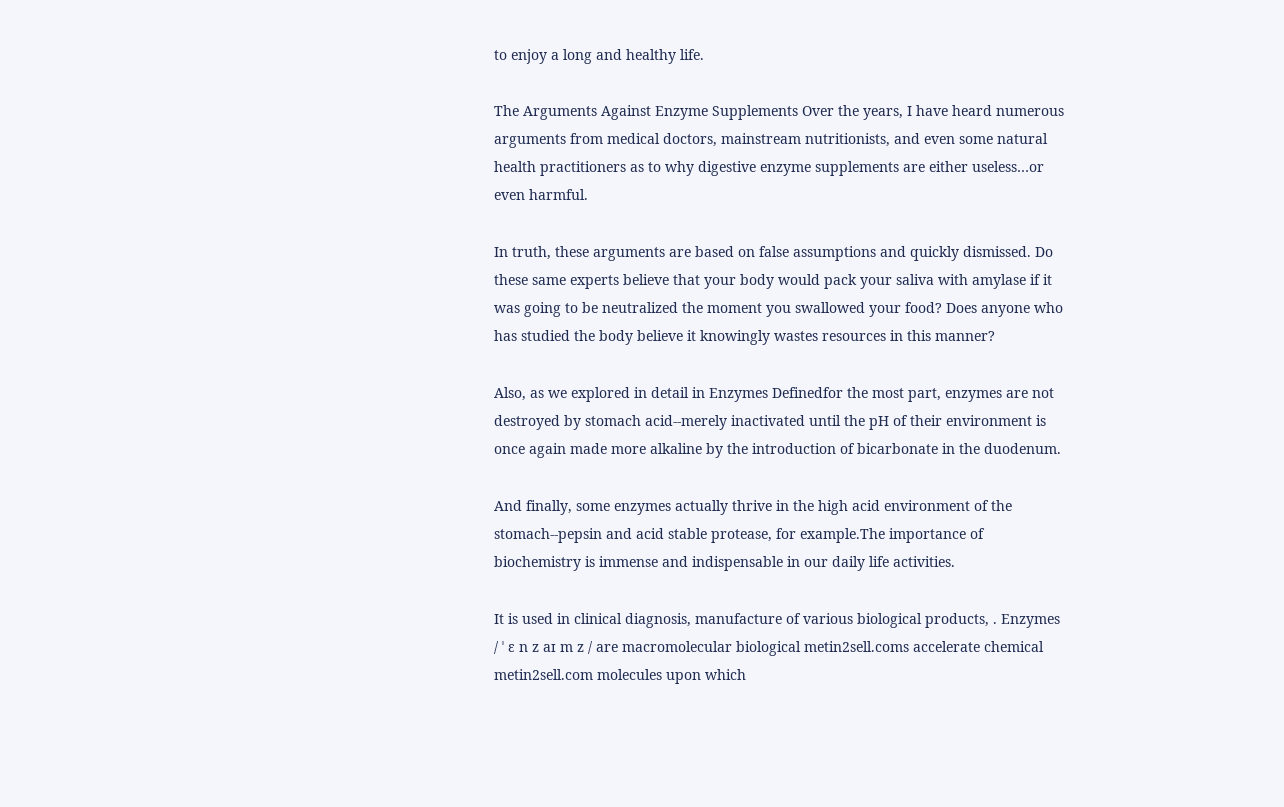to enjoy a long and healthy life.

The Arguments Against Enzyme Supplements Over the years, I have heard numerous arguments from medical doctors, mainstream nutritionists, and even some natural health practitioners as to why digestive enzyme supplements are either useless…or even harmful.

In truth, these arguments are based on false assumptions and quickly dismissed. Do these same experts believe that your body would pack your saliva with amylase if it was going to be neutralized the moment you swallowed your food? Does anyone who has studied the body believe it knowingly wastes resources in this manner?

Also, as we explored in detail in Enzymes Definedfor the most part, enzymes are not destroyed by stomach acid--merely inactivated until the pH of their environment is once again made more alkaline by the introduction of bicarbonate in the duodenum.

And finally, some enzymes actually thrive in the high acid environment of the stomach--pepsin and acid stable protease, for example.The importance of biochemistry is immense and indispensable in our daily life activities.

It is used in clinical diagnosis, manufacture of various biological products, . Enzymes / ˈ ɛ n z aɪ m z / are macromolecular biological metin2sell.coms accelerate chemical metin2sell.com molecules upon which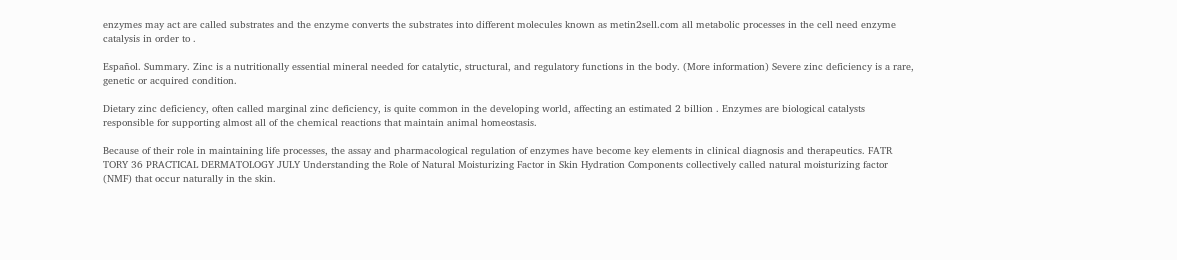enzymes may act are called substrates and the enzyme converts the substrates into different molecules known as metin2sell.com all metabolic processes in the cell need enzyme catalysis in order to .

Español. Summary. Zinc is a nutritionally essential mineral needed for catalytic, structural, and regulatory functions in the body. (More information) Severe zinc deficiency is a rare, genetic or acquired condition.

Dietary zinc deficiency, often called marginal zinc deficiency, is quite common in the developing world, affecting an estimated 2 billion . Enzymes are biological catalysts responsible for supporting almost all of the chemical reactions that maintain animal homeostasis.

Because of their role in maintaining life processes, the assay and pharmacological regulation of enzymes have become key elements in clinical diagnosis and therapeutics. FATR TORY 36 PRACTICAL DERMATOLOGY JULY Understanding the Role of Natural Moisturizing Factor in Skin Hydration Components collectively called natural moisturizing factor (NMF) that occur naturally in the skin.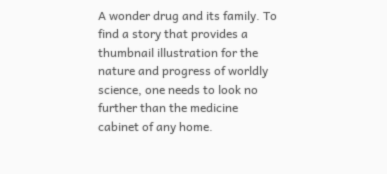A wonder drug and its family. To find a story that provides a thumbnail illustration for the nature and progress of worldly science, one needs to look no further than the medicine cabinet of any home.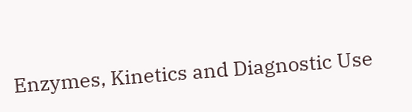Enzymes, Kinetics and Diagnostic Use